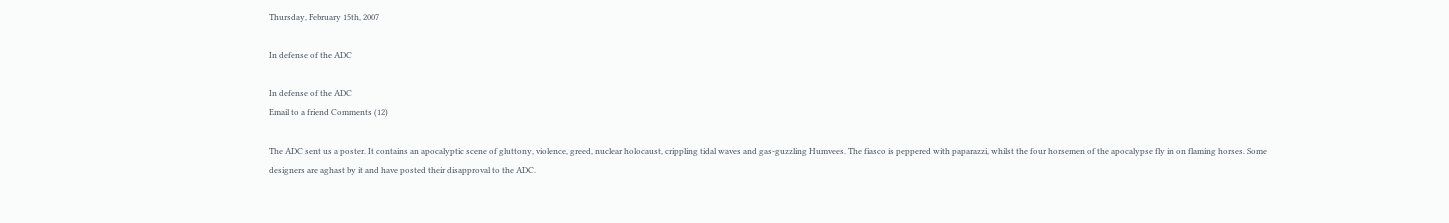Thursday, February 15th, 2007

In defense of the ADC

In defense of the ADC
Email to a friend Comments (12)

The ADC sent us a poster. It contains an apocalyptic scene of gluttony, violence, greed, nuclear holocaust, crippling tidal waves and gas-guzzling Humvees. The fiasco is peppered with paparazzi, whilst the four horsemen of the apocalypse fly in on flaming horses. Some designers are aghast by it and have posted their disapproval to the ADC.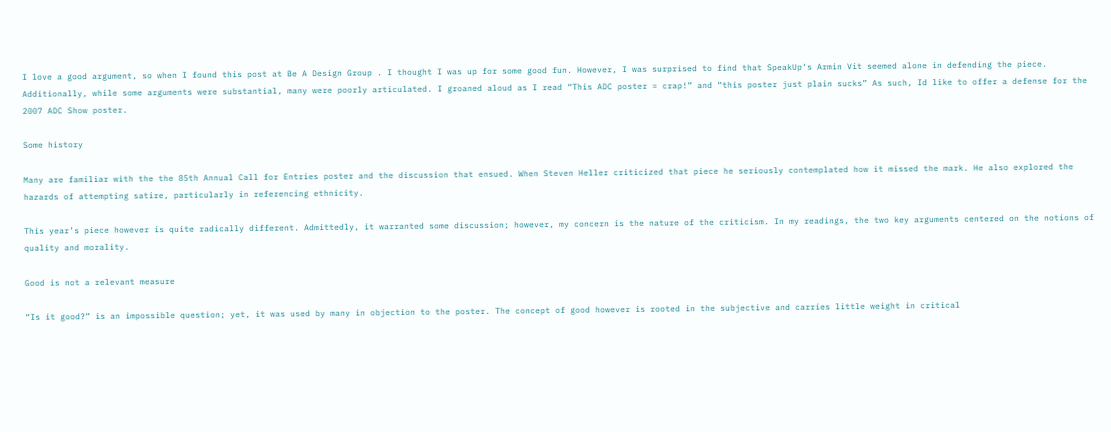I love a good argument, so when I found this post at Be A Design Group . I thought I was up for some good fun. However, I was surprised to find that SpeakUp‘s Armin Vit seemed alone in defending the piece. Additionally, while some arguments were substantial, many were poorly articulated. I groaned aloud as I read “This ADC poster = crap!” and “this poster just plain sucks” As such, Id like to offer a defense for the 2007 ADC Show poster.

Some history

Many are familiar with the the 85th Annual Call for Entries poster and the discussion that ensued. When Steven Heller criticized that piece he seriously contemplated how it missed the mark. He also explored the hazards of attempting satire, particularly in referencing ethnicity.

This year’s piece however is quite radically different. Admittedly, it warranted some discussion; however, my concern is the nature of the criticism. In my readings, the two key arguments centered on the notions of quality and morality.

Good is not a relevant measure

“Is it good?” is an impossible question; yet, it was used by many in objection to the poster. The concept of good however is rooted in the subjective and carries little weight in critical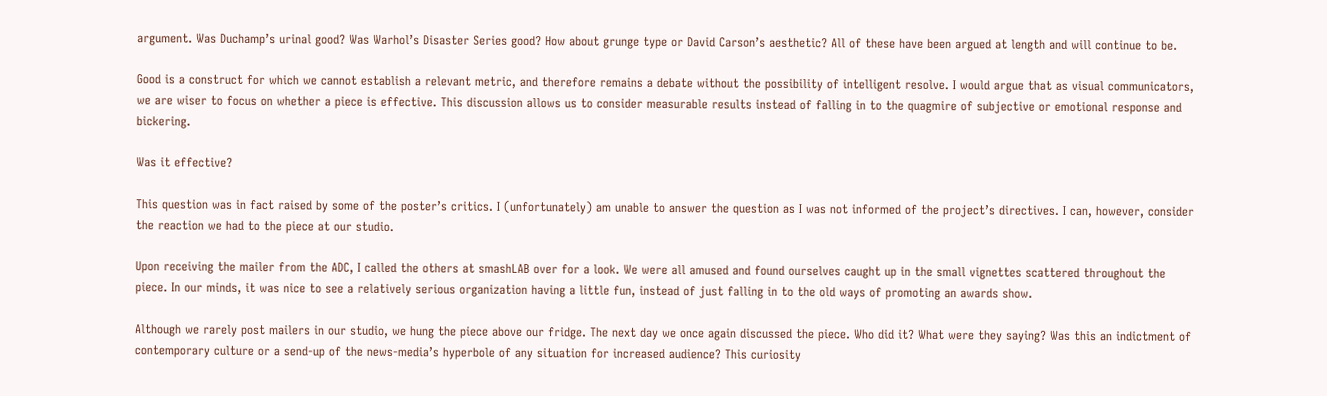argument. Was Duchamp’s urinal good? Was Warhol’s Disaster Series good? How about grunge type or David Carson’s aesthetic? All of these have been argued at length and will continue to be.

Good is a construct for which we cannot establish a relevant metric, and therefore remains a debate without the possibility of intelligent resolve. I would argue that as visual communicators, we are wiser to focus on whether a piece is effective. This discussion allows us to consider measurable results instead of falling in to the quagmire of subjective or emotional response and bickering.

Was it effective?

This question was in fact raised by some of the poster’s critics. I (unfortunately) am unable to answer the question as I was not informed of the project’s directives. I can, however, consider the reaction we had to the piece at our studio.

Upon receiving the mailer from the ADC, I called the others at smashLAB over for a look. We were all amused and found ourselves caught up in the small vignettes scattered throughout the piece. In our minds, it was nice to see a relatively serious organization having a little fun, instead of just falling in to the old ways of promoting an awards show.

Although we rarely post mailers in our studio, we hung the piece above our fridge. The next day we once again discussed the piece. Who did it? What were they saying? Was this an indictment of contemporary culture or a send-up of the news-media’s hyperbole of any situation for increased audience? This curiosity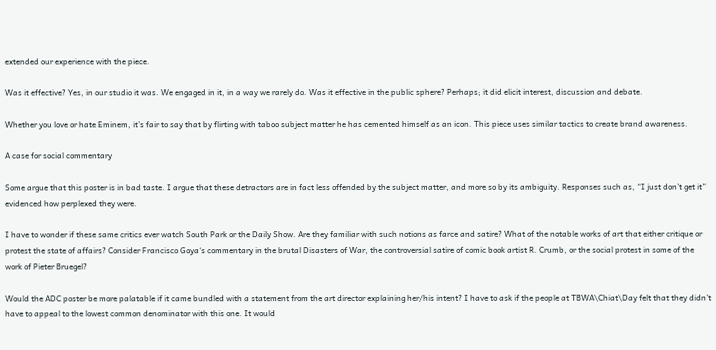extended our experience with the piece.

Was it effective? Yes, in our studio it was. We engaged in it, in a way we rarely do. Was it effective in the public sphere? Perhaps; it did elicit interest, discussion and debate.

Whether you love or hate Eminem, it’s fair to say that by flirting with taboo subject matter he has cemented himself as an icon. This piece uses similar tactics to create brand awareness.

A case for social commentary

Some argue that this poster is in bad taste. I argue that these detractors are in fact less offended by the subject matter, and more so by its ambiguity. Responses such as, “I just don’t get it” evidenced how perplexed they were.

I have to wonder if these same critics ever watch South Park or the Daily Show. Are they familiar with such notions as farce and satire? What of the notable works of art that either critique or protest the state of affairs? Consider Francisco Goya‘s commentary in the brutal Disasters of War, the controversial satire of comic book artist R. Crumb, or the social protest in some of the work of Pieter Bruegel?

Would the ADC poster be more palatable if it came bundled with a statement from the art director explaining her/his intent? I have to ask if the people at TBWA\Chiat\Day felt that they didn’t have to appeal to the lowest common denominator with this one. It would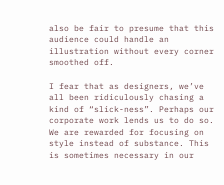also be fair to presume that this audience could handle an illustration without every corner smoothed off.

I fear that as designers, we’ve all been ridiculously chasing a kind of “slick-ness”. Perhaps our corporate work lends us to do so. We are rewarded for focusing on style instead of substance. This is sometimes necessary in our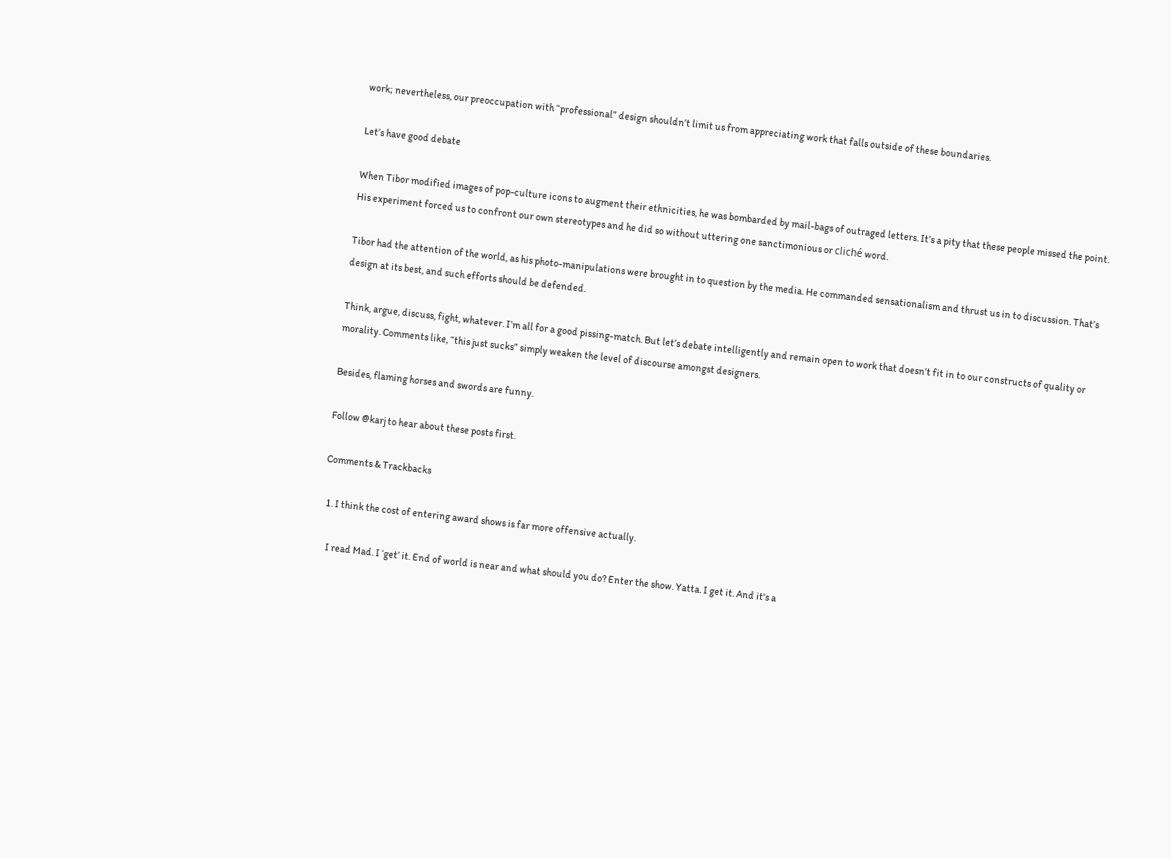work; nevertheless, our preoccupation with “professional” design shouldn’t limit us from appreciating work that falls outside of these boundaries.

Let’s have good debate

When Tibor modified images of pop-culture icons to augment their ethnicities, he was bombarded by mail-bags of outraged letters. It’s a pity that these people missed the point. His experiment forced us to confront our own stereotypes and he did so without uttering one sanctimonious or cliché word.

Tibor had the attention of the world, as his photo-manipulations were brought in to question by the media. He commanded sensationalism and thrust us in to discussion. That’s design at its best, and such efforts should be defended.

Think, argue, discuss, fight, whatever. I’m all for a good pissing-match. But let’s debate intelligently and remain open to work that doesn’t fit in to our constructs of quality or morality. Comments like, “this just sucks” simply weaken the level of discourse amongst designers.

Besides, flaming horses and swords are funny.

Follow @karj to hear about these posts first.

Comments & Trackbacks

  1. I think the cost of entering award shows is far more offensive actually.

    I read Mad. I ‘get’ it. End of world is near and what should you do? Enter the show. Yatta. I get it. And it's a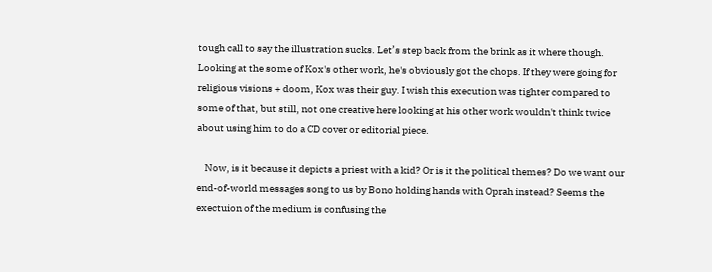tough call to say the illustration sucks. Let’s step back from the brink as it where though. Looking at the some of Kox's other work, he's obviously got the chops. If they were going for religious visions + doom, Kox was their guy. I wish this execution was tighter compared to some of that, but still, not one creative here looking at his other work wouldn't think twice about using him to do a CD cover or editorial piece.

    Now, is it because it depicts a priest with a kid? Or is it the political themes? Do we want our end-of-world messages song to us by Bono holding hands with Oprah instead? Seems the exectuion of the medium is confusing the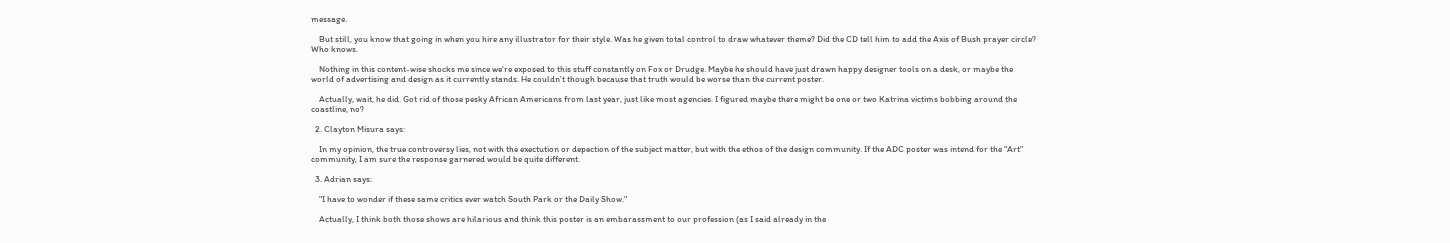message.

    But still, you know that going in when you hire any illustrator for their style. Was he given total control to draw whatever theme? Did the CD tell him to add the Axis of Bush prayer circle? Who knows.

    Nothing in this content-wise shocks me since we're exposed to this stuff constantly on Fox or Drudge. Maybe he should have just drawn happy designer tools on a desk, or maybe the world of advertising and design as it currently stands. He couldn't though because that truth would be worse than the current poster.

    Actually, wait, he did. Got rid of those pesky African Americans from last year, just like most agencies. I figured maybe there might be one or two Katrina victims bobbing around the coastline, no?

  2. Clayton Misura says:

    In my opinion, the true controversy lies, not with the exectution or depection of the subject matter, but with the ethos of the design community. If the ADC poster was intend for the "Art" community, I am sure the response garnered would be quite different.

  3. Adrian says:

    "I have to wonder if these same critics ever watch South Park or the Daily Show."

    Actually, I think both those shows are hilarious and think this poster is an embarassment to our profession (as I said already in the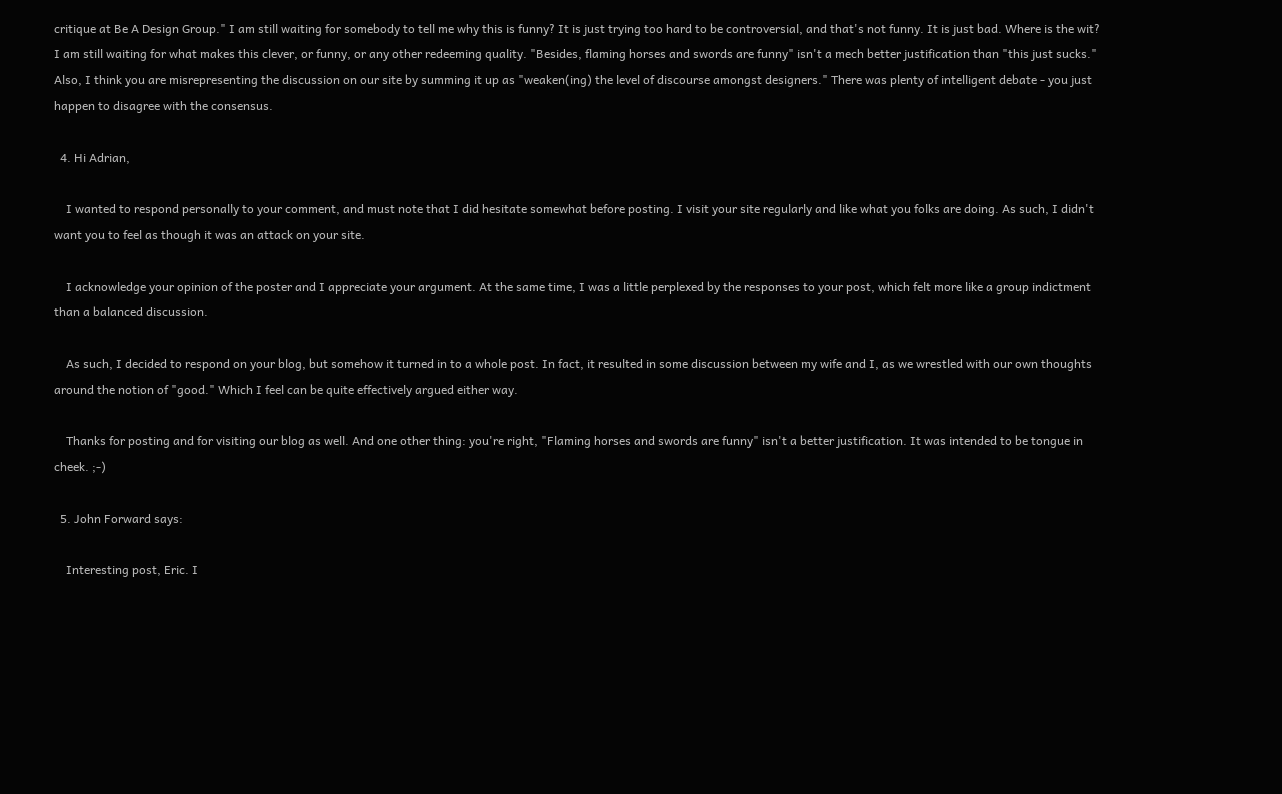critique at Be A Design Group." I am still waiting for somebody to tell me why this is funny? It is just trying too hard to be controversial, and that's not funny. It is just bad. Where is the wit? I am still waiting for what makes this clever, or funny, or any other redeeming quality. "Besides, flaming horses and swords are funny" isn't a mech better justification than "this just sucks." Also, I think you are misrepresenting the discussion on our site by summing it up as "weaken(ing) the level of discourse amongst designers." There was plenty of intelligent debate - you just happen to disagree with the consensus.

  4. Hi Adrian,

    I wanted to respond personally to your comment, and must note that I did hesitate somewhat before posting. I visit your site regularly and like what you folks are doing. As such, I didn't want you to feel as though it was an attack on your site.

    I acknowledge your opinion of the poster and I appreciate your argument. At the same time, I was a little perplexed by the responses to your post, which felt more like a group indictment than a balanced discussion.

    As such, I decided to respond on your blog, but somehow it turned in to a whole post. In fact, it resulted in some discussion between my wife and I, as we wrestled with our own thoughts around the notion of "good." Which I feel can be quite effectively argued either way.

    Thanks for posting and for visiting our blog as well. And one other thing: you're right, "Flaming horses and swords are funny" isn't a better justification. It was intended to be tongue in cheek. ;-)

  5. John Forward says:

    Interesting post, Eric. I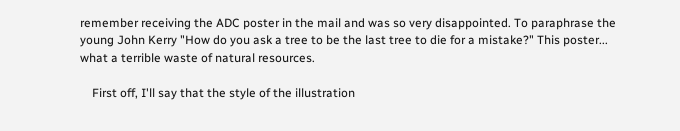remember receiving the ADC poster in the mail and was so very disappointed. To paraphrase the young John Kerry "How do you ask a tree to be the last tree to die for a mistake?" This poster... what a terrible waste of natural resources.

    First off, I'll say that the style of the illustration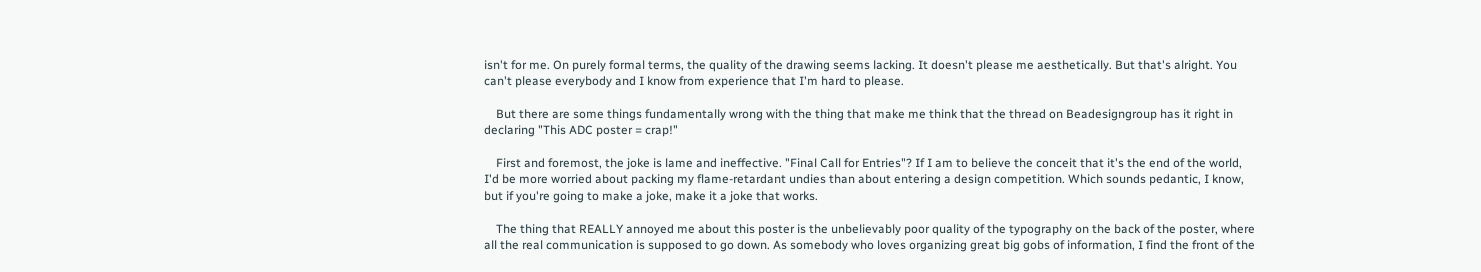isn't for me. On purely formal terms, the quality of the drawing seems lacking. It doesn't please me aesthetically. But that's alright. You can't please everybody and I know from experience that I'm hard to please.

    But there are some things fundamentally wrong with the thing that make me think that the thread on Beadesigngroup has it right in declaring "This ADC poster = crap!"

    First and foremost, the joke is lame and ineffective. "Final Call for Entries"? If I am to believe the conceit that it's the end of the world, I'd be more worried about packing my flame-retardant undies than about entering a design competition. Which sounds pedantic, I know, but if you're going to make a joke, make it a joke that works.

    The thing that REALLY annoyed me about this poster is the unbelievably poor quality of the typography on the back of the poster, where all the real communication is supposed to go down. As somebody who loves organizing great big gobs of information, I find the front of the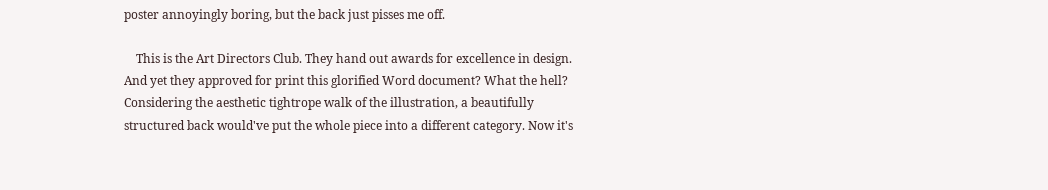poster annoyingly boring, but the back just pisses me off.

    This is the Art Directors Club. They hand out awards for excellence in design. And yet they approved for print this glorified Word document? What the hell? Considering the aesthetic tightrope walk of the illustration, a beautifully structured back would've put the whole piece into a different category. Now it's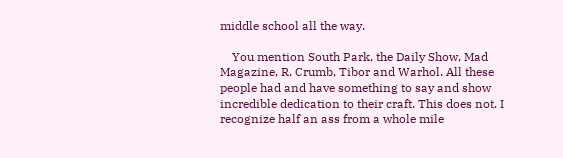middle school all the way.

    You mention South Park, the Daily Show, Mad Magazine, R. Crumb, Tibor and Warhol. All these people had and have something to say and show incredible dedication to their craft. This does not. I recognize half an ass from a whole mile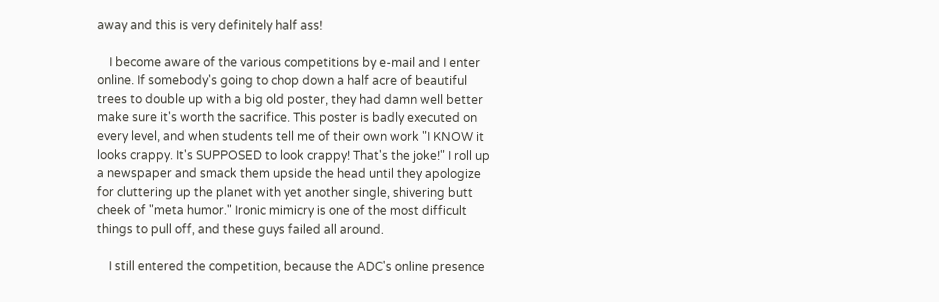away and this is very definitely half ass!

    I become aware of the various competitions by e-mail and I enter online. If somebody's going to chop down a half acre of beautiful trees to double up with a big old poster, they had damn well better make sure it's worth the sacrifice. This poster is badly executed on every level, and when students tell me of their own work "I KNOW it looks crappy. It's SUPPOSED to look crappy! That's the joke!" I roll up a newspaper and smack them upside the head until they apologize for cluttering up the planet with yet another single, shivering butt cheek of "meta humor." Ironic mimicry is one of the most difficult things to pull off, and these guys failed all around.

    I still entered the competition, because the ADC's online presence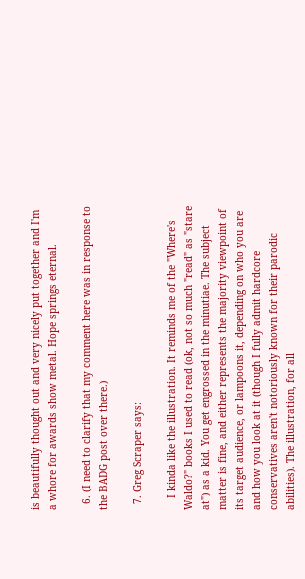is beautifully thought out and very nicely put together and I'm a whore for awards show metal. Hope springs eternal.

  6. (I need to clarify that my comment here was in response to the BADG post over there.)

  7. Greg Scraper says:

    I kinda like the illustration. It reminds me of the "Where's Waldo?" books I used to read (ok, not so much "read" as "stare at") as a kid. You get engrossed in the minutiae. The subject matter is fine, and either represents the majority viewpoint of its target audience, or lampoons it, depending on who you are and how you look at it (though I fully admit hardcore conservatives aren't notoriously known for their parodic abilities). The illustration, for all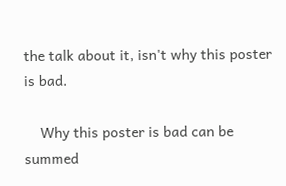the talk about it, isn't why this poster is bad.

    Why this poster is bad can be summed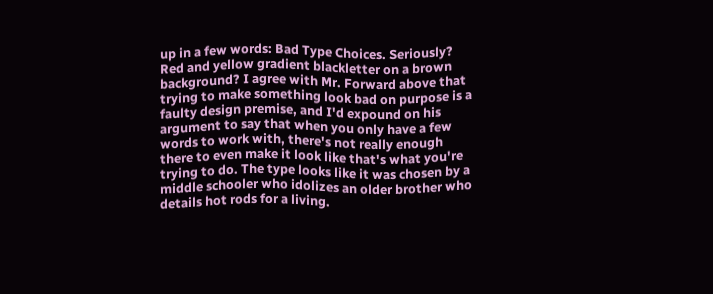up in a few words: Bad Type Choices. Seriously? Red and yellow gradient blackletter on a brown background? I agree with Mr. Forward above that trying to make something look bad on purpose is a faulty design premise, and I'd expound on his argument to say that when you only have a few words to work with, there's not really enough there to even make it look like that's what you're trying to do. The type looks like it was chosen by a middle schooler who idolizes an older brother who details hot rods for a living.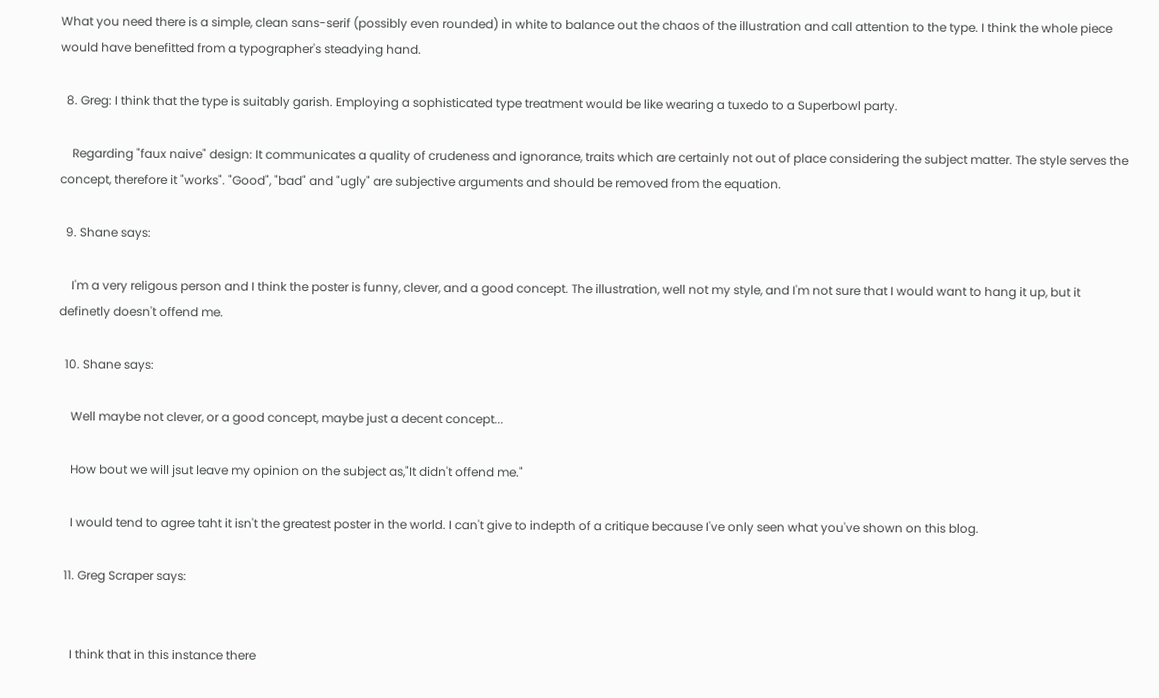What you need there is a simple, clean sans-serif (possibly even rounded) in white to balance out the chaos of the illustration and call attention to the type. I think the whole piece would have benefitted from a typographer's steadying hand.

  8. Greg: I think that the type is suitably garish. Employing a sophisticated type treatment would be like wearing a tuxedo to a Superbowl party.

    Regarding "faux naive" design: It communicates a quality of crudeness and ignorance, traits which are certainly not out of place considering the subject matter. The style serves the concept, therefore it "works". "Good", "bad" and "ugly" are subjective arguments and should be removed from the equation.

  9. Shane says:

    I'm a very religous person and I think the poster is funny, clever, and a good concept. The illustration, well not my style, and I'm not sure that I would want to hang it up, but it definetly doesn't offend me.

  10. Shane says:

    Well maybe not clever, or a good concept, maybe just a decent concept...

    How bout we will jsut leave my opinion on the subject as,"It didn't offend me."

    I would tend to agree taht it isn't the greatest poster in the world. I can't give to indepth of a critique because I've only seen what you've shown on this blog.

  11. Greg Scraper says:


    I think that in this instance there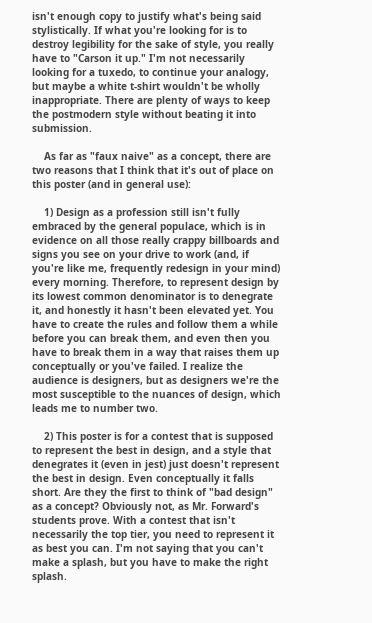isn't enough copy to justify what's being said stylistically. If what you're looking for is to destroy legibility for the sake of style, you really have to "Carson it up." I'm not necessarily looking for a tuxedo, to continue your analogy, but maybe a white t-shirt wouldn't be wholly inappropriate. There are plenty of ways to keep the postmodern style without beating it into submission.

    As far as "faux naive" as a concept, there are two reasons that I think that it's out of place on this poster (and in general use):

    1) Design as a profession still isn't fully embraced by the general populace, which is in evidence on all those really crappy billboards and signs you see on your drive to work (and, if you're like me, frequently redesign in your mind) every morning. Therefore, to represent design by its lowest common denominator is to denegrate it, and honestly it hasn't been elevated yet. You have to create the rules and follow them a while before you can break them, and even then you have to break them in a way that raises them up conceptually or you've failed. I realize the audience is designers, but as designers we're the most susceptible to the nuances of design, which leads me to number two.

    2) This poster is for a contest that is supposed to represent the best in design, and a style that denegrates it (even in jest) just doesn't represent the best in design. Even conceptually it falls short. Are they the first to think of "bad design" as a concept? Obviously not, as Mr. Forward's students prove. With a contest that isn't necessarily the top tier, you need to represent it as best you can. I'm not saying that you can't make a splash, but you have to make the right splash.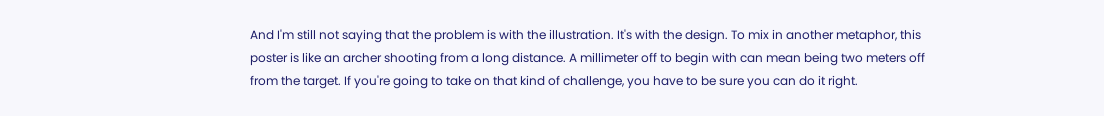And I'm still not saying that the problem is with the illustration. It's with the design. To mix in another metaphor, this poster is like an archer shooting from a long distance. A millimeter off to begin with can mean being two meters off from the target. If you're going to take on that kind of challenge, you have to be sure you can do it right.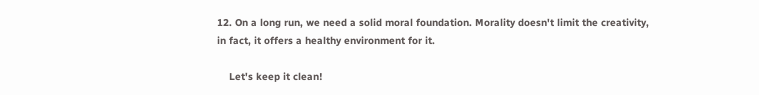12. On a long run, we need a solid moral foundation. Morality doesn't limit the creativity, in fact, it offers a healthy environment for it.

    Let's keep it clean!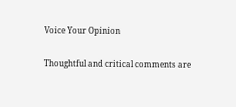Voice Your Opinion

Thoughtful and critical comments are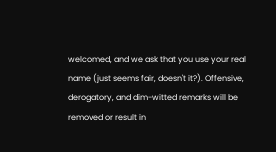welcomed, and we ask that you use your real name (just seems fair, doesn't it?). Offensive, derogatory, and dim-witted remarks will be removed or result in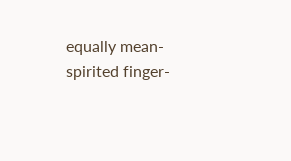equally mean-spirited finger-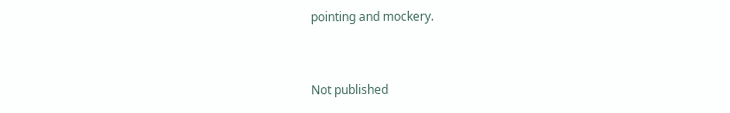pointing and mockery.


Not published